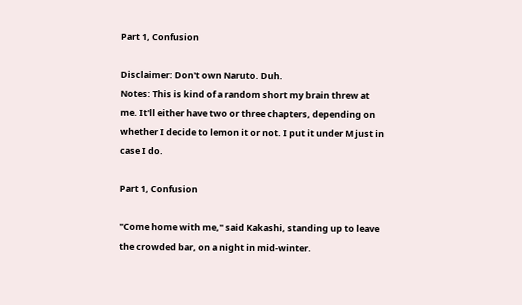Part 1, Confusion

Disclaimer: Don't own Naruto. Duh.
Notes: This is kind of a random short my brain threw at me. It'll either have two or three chapters, depending on whether I decide to lemon it or not. I put it under M just in case I do.

Part 1, Confusion

"Come home with me," said Kakashi, standing up to leave the crowded bar, on a night in mid-winter.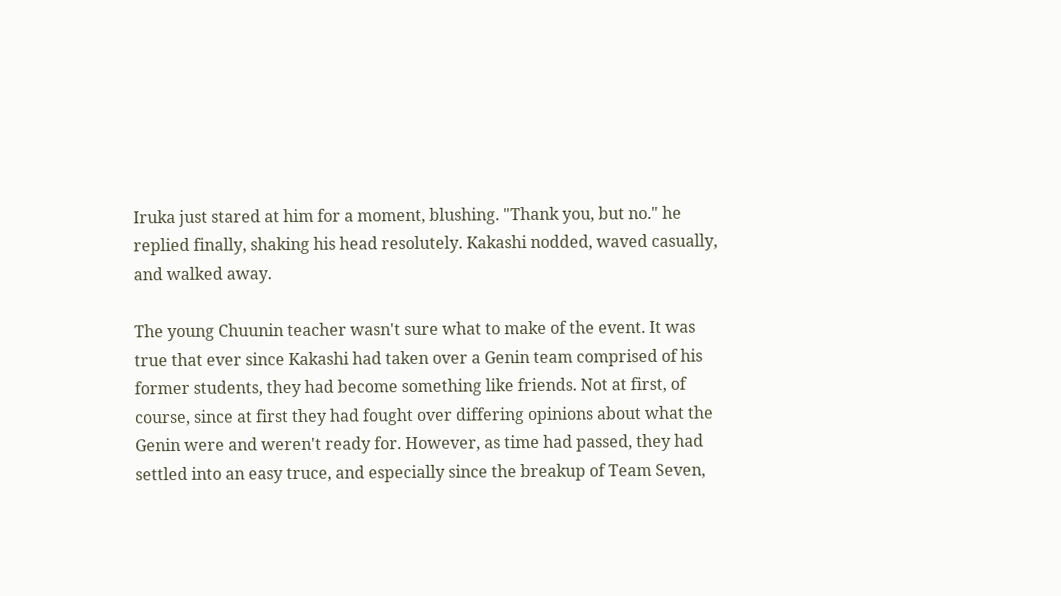Iruka just stared at him for a moment, blushing. "Thank you, but no." he replied finally, shaking his head resolutely. Kakashi nodded, waved casually, and walked away.

The young Chuunin teacher wasn't sure what to make of the event. It was true that ever since Kakashi had taken over a Genin team comprised of his former students, they had become something like friends. Not at first, of course, since at first they had fought over differing opinions about what the Genin were and weren't ready for. However, as time had passed, they had settled into an easy truce, and especially since the breakup of Team Seven,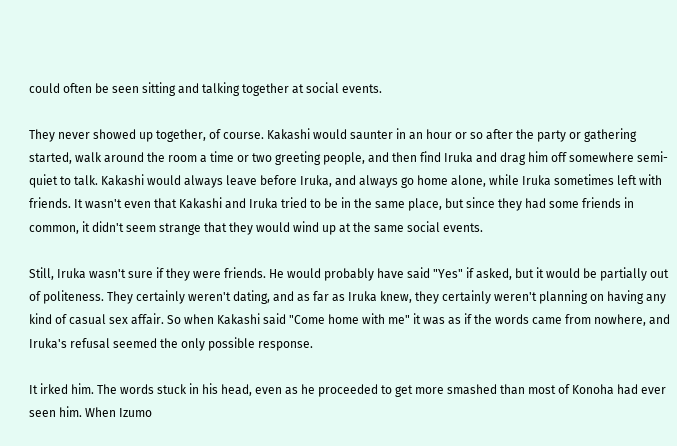could often be seen sitting and talking together at social events.

They never showed up together, of course. Kakashi would saunter in an hour or so after the party or gathering started, walk around the room a time or two greeting people, and then find Iruka and drag him off somewhere semi-quiet to talk. Kakashi would always leave before Iruka, and always go home alone, while Iruka sometimes left with friends. It wasn't even that Kakashi and Iruka tried to be in the same place, but since they had some friends in common, it didn't seem strange that they would wind up at the same social events.

Still, Iruka wasn't sure if they were friends. He would probably have said "Yes" if asked, but it would be partially out of politeness. They certainly weren't dating, and as far as Iruka knew, they certainly weren't planning on having any kind of casual sex affair. So when Kakashi said "Come home with me" it was as if the words came from nowhere, and Iruka's refusal seemed the only possible response.

It irked him. The words stuck in his head, even as he proceeded to get more smashed than most of Konoha had ever seen him. When Izumo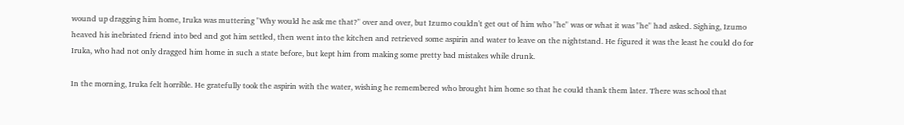wound up dragging him home, Iruka was muttering "Why would he ask me that?" over and over, but Izumo couldn't get out of him who "he" was or what it was "he" had asked. Sighing, Izumo heaved his inebriated friend into bed and got him settled, then went into the kitchen and retrieved some aspirin and water to leave on the nightstand. He figured it was the least he could do for Iruka, who had not only dragged him home in such a state before, but kept him from making some pretty bad mistakes while drunk.

In the morning, Iruka felt horrible. He gratefully took the aspirin with the water, wishing he remembered who brought him home so that he could thank them later. There was school that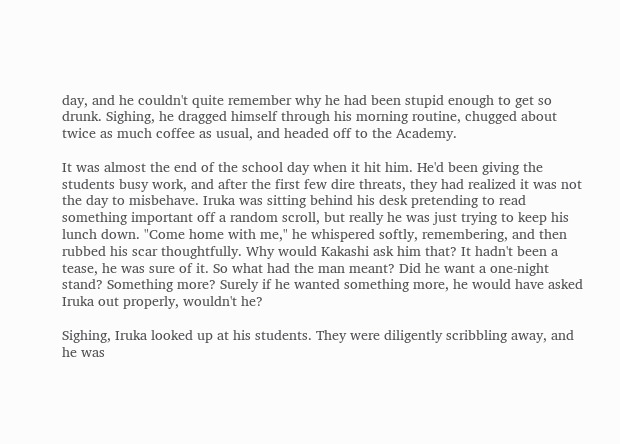day, and he couldn't quite remember why he had been stupid enough to get so drunk. Sighing, he dragged himself through his morning routine, chugged about twice as much coffee as usual, and headed off to the Academy.

It was almost the end of the school day when it hit him. He'd been giving the students busy work, and after the first few dire threats, they had realized it was not the day to misbehave. Iruka was sitting behind his desk pretending to read something important off a random scroll, but really he was just trying to keep his lunch down. "Come home with me," he whispered softly, remembering, and then rubbed his scar thoughtfully. Why would Kakashi ask him that? It hadn't been a tease, he was sure of it. So what had the man meant? Did he want a one-night stand? Something more? Surely if he wanted something more, he would have asked Iruka out properly, wouldn't he?

Sighing, Iruka looked up at his students. They were diligently scribbling away, and he was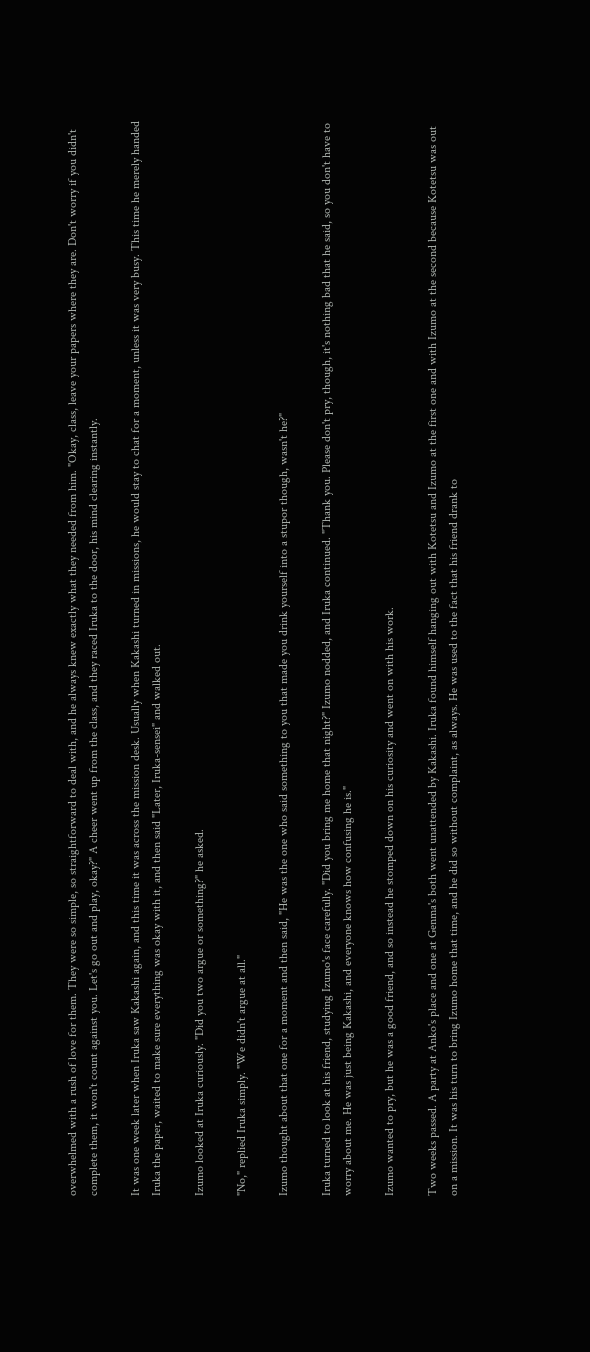overwhelmed with a rush of love for them. They were so simple, so straightforward to deal with, and he always knew exactly what they needed from him. "Okay, class, leave your papers where they are. Don't worry if you didn't complete them, it won't count against you. Let's go out and play, okay?" A cheer went up from the class, and they raced Iruka to the door, his mind clearing instantly.

It was one week later when Iruka saw Kakashi again, and this time it was across the mission desk. Usually when Kakashi turned in missions, he would stay to chat for a moment, unless it was very busy. This time he merely handed Iruka the paper, waited to make sure everything was okay with it, and then said "Later, Iruka-sensei" and walked out.

Izumo looked at Iruka curiously. "Did you two argue or something?" he asked.

"No," replied Iruka simply. "We didn't argue at all."

Izumo thought about that one for a moment and then said, "He was the one who said something to you that made you drink yourself into a stupor though, wasn't he?"

Iruka turned to look at his friend, studying Izumo's face carefully. "Did you bring me home that night?" Izumo nodded, and Iruka continued. "Thank you. Please don't pry, though, it's nothing bad that he said, so you don't have to worry about me. He was just being Kakashi, and everyone knows how confusing he is."

Izumo wanted to pry, but he was a good friend, and so instead he stomped down on his curiosity and went on with his work.

Two weeks passed. A party at Anko's place and one at Genma's both went unattended by Kakashi. Iruka found himself hanging out with Kotetsu and Izumo at the first one and with Izumo at the second because Kotetsu was out on a mission. It was his turn to bring Izumo home that time, and he did so without complaint, as always. He was used to the fact that his friend drank to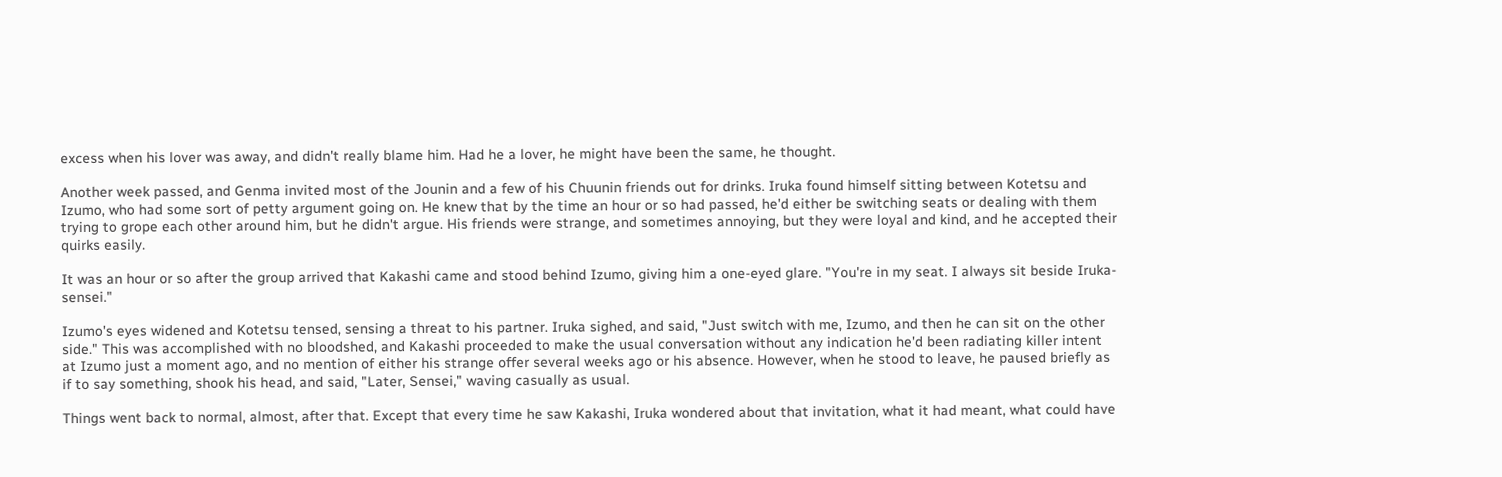excess when his lover was away, and didn't really blame him. Had he a lover, he might have been the same, he thought.

Another week passed, and Genma invited most of the Jounin and a few of his Chuunin friends out for drinks. Iruka found himself sitting between Kotetsu and Izumo, who had some sort of petty argument going on. He knew that by the time an hour or so had passed, he'd either be switching seats or dealing with them trying to grope each other around him, but he didn't argue. His friends were strange, and sometimes annoying, but they were loyal and kind, and he accepted their quirks easily.

It was an hour or so after the group arrived that Kakashi came and stood behind Izumo, giving him a one-eyed glare. "You're in my seat. I always sit beside Iruka-sensei."

Izumo's eyes widened and Kotetsu tensed, sensing a threat to his partner. Iruka sighed, and said, "Just switch with me, Izumo, and then he can sit on the other side." This was accomplished with no bloodshed, and Kakashi proceeded to make the usual conversation without any indication he'd been radiating killer intent at Izumo just a moment ago, and no mention of either his strange offer several weeks ago or his absence. However, when he stood to leave, he paused briefly as if to say something, shook his head, and said, "Later, Sensei," waving casually as usual.

Things went back to normal, almost, after that. Except that every time he saw Kakashi, Iruka wondered about that invitation, what it had meant, what could have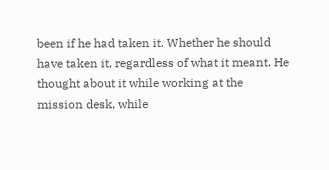been if he had taken it. Whether he should have taken it, regardless of what it meant. He thought about it while working at the mission desk, while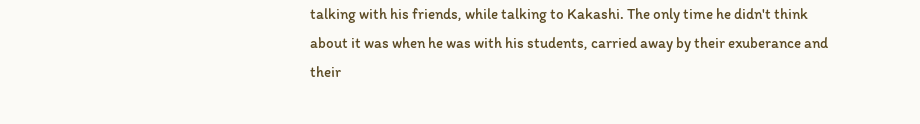talking with his friends, while talking to Kakashi. The only time he didn't think about it was when he was with his students, carried away by their exuberance and their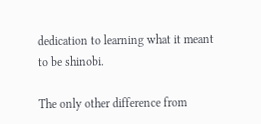dedication to learning what it meant to be shinobi.

The only other difference from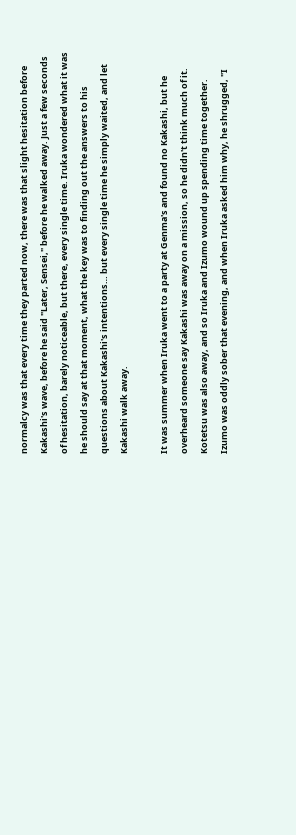normalcy was that every time they parted now, there was that slight hesitation before Kakashi's wave, before he said "Later, Sensei," before he walked away. Just a few seconds of hesitation, barely noticeable, but there, every single time. Iruka wondered what it was he should say at that moment, what the key was to finding out the answers to his questions about Kakashi's intentions… but every single time he simply waited, and let Kakashi walk away.

It was summer when Iruka went to a party at Genma's and found no Kakashi, but he overheard someone say Kakashi was away on a mission, so he didn't think much of it. Kotetsu was also away, and so Iruka and Izumo wound up spending time together. Izumo was oddly sober that evening, and when Iruka asked him why, he shrugged, "I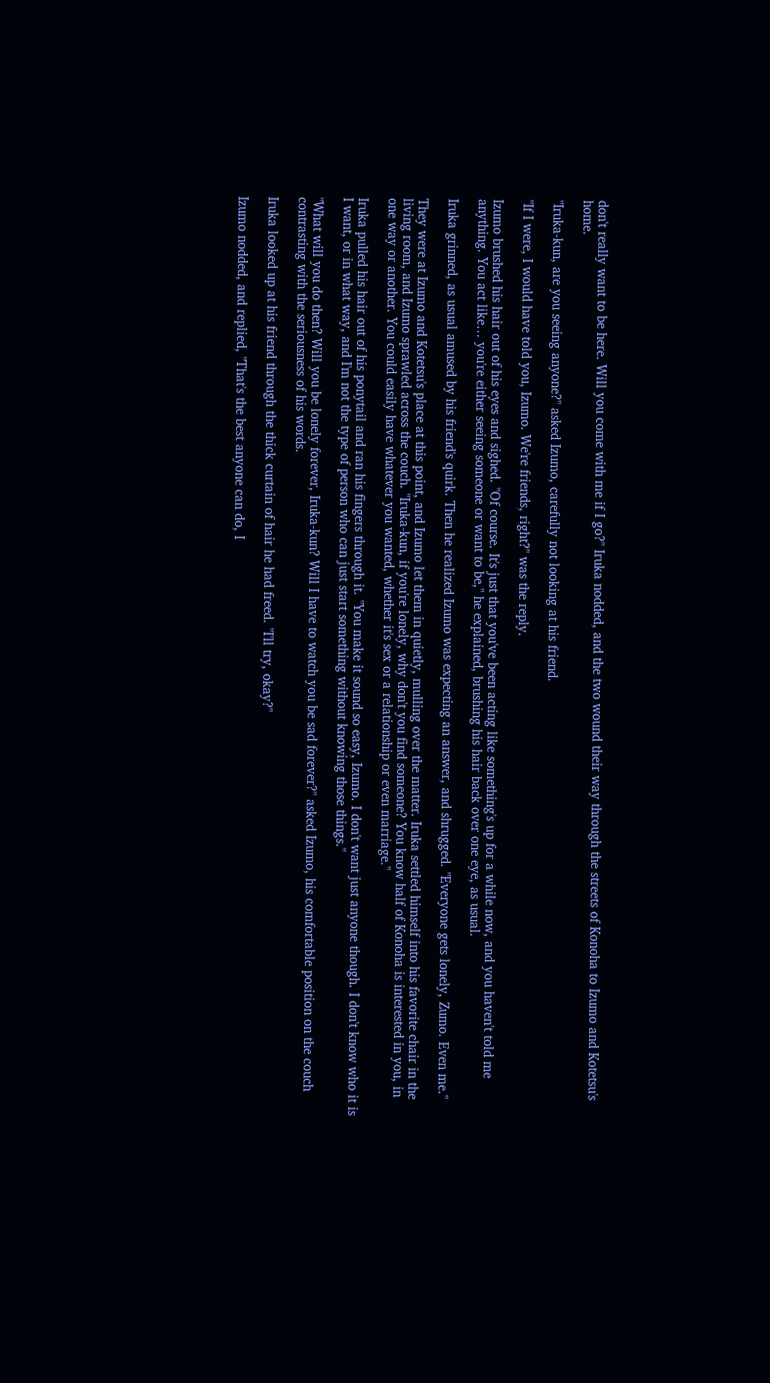don't really want to be here. Will you come with me if I go?" Iruka nodded, and the two wound their way through the streets of Konoha to Izumo and Kotetsu's home.

"Iruka-kun, are you seeing anyone?" asked Izumo, carefully not looking at his friend.

"If I were, I would have told you, Izumo. We're friends, right?" was the reply.

Izumo brushed his hair out of his eyes and sighed. "Of course. It's just that you've been acting like something's up for a while now, and you haven't told me anything. You act like… you're either seeing someone or want to be," he explained, brushing his hair back over one eye, as usual.

Iruka grinned, as usual amused by his friend's quirk. Then he realized Izumo was expecting an answer, and shrugged. "Everyone gets lonely, Zumo. Even me."

They were at Izumo and Kotetsu's place at this point, and Izumo let them in quietly, mulling over the matter. Iruka settled himself into his favorite chair in the living room, and Izumo sprawled across the couch. "Iruka-kun, if you're lonely, why don't you find someone? You know half of Konoha is interested in you, in one way or another. You could easily have whatever you wanted, whether it's sex or a relationship or even marriage."

Iruka pulled his hair out of his ponytail and ran his fingers through it. "You make it sound so easy, Izumo. I don't want just anyone though. I don't know who it is I want, or in what way, and I'm not the type of person who can just start something without knowing those things."

"What will you do then? Will you be lonely forever, Iruka-kun? Will I have to watch you be sad forever?" asked Izumo, his comfortable position on the couch contrasting with the seriousness of his words.

Iruka looked up at his friend through the thick curtain of hair he had freed. "I'll try, okay?"

Izumo nodded, and replied, "That's the best anyone can do, I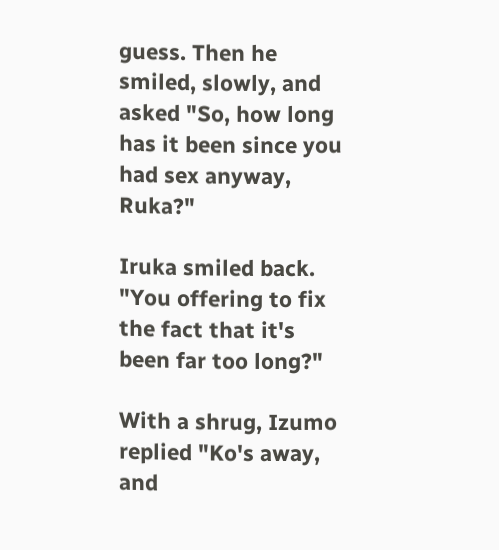guess. Then he smiled, slowly, and asked "So, how long has it been since you had sex anyway, Ruka?"

Iruka smiled back. "You offering to fix the fact that it's been far too long?"

With a shrug, Izumo replied "Ko's away, and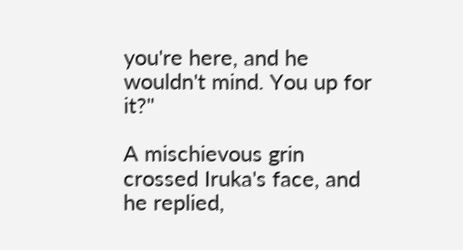you're here, and he wouldn't mind. You up for it?"

A mischievous grin crossed Iruka's face, and he replied,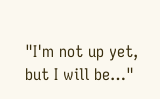"I'm not up yet, but I will be…"